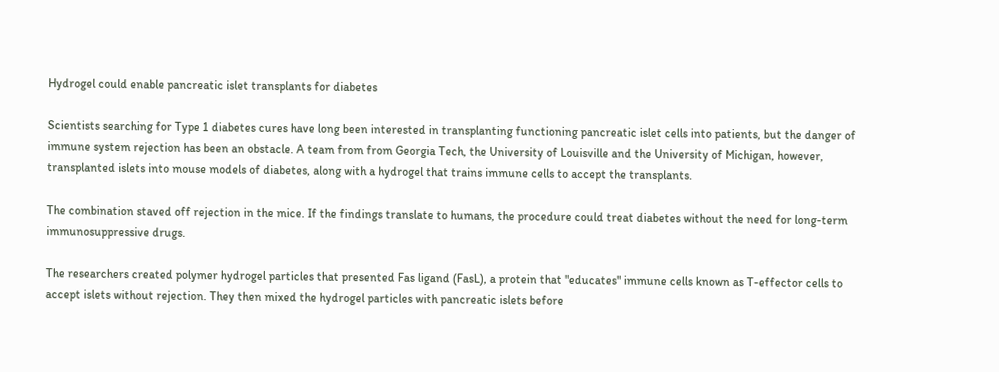Hydrogel could enable pancreatic islet transplants for diabetes

Scientists searching for Type 1 diabetes cures have long been interested in transplanting functioning pancreatic islet cells into patients, but the danger of immune system rejection has been an obstacle. A team from from Georgia Tech, the University of Louisville and the University of Michigan, however, transplanted islets into mouse models of diabetes, along with a hydrogel that trains immune cells to accept the transplants.

The combination staved off rejection in the mice. If the findings translate to humans, the procedure could treat diabetes without the need for long-term immunosuppressive drugs.

The researchers created polymer hydrogel particles that presented Fas ligand (FasL), a protein that "educates" immune cells known as T-effector cells to accept islets without rejection. They then mixed the hydrogel particles with pancreatic islets before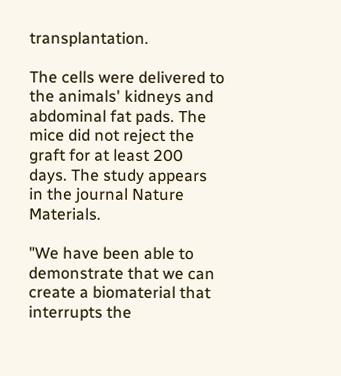transplantation.

The cells were delivered to the animals' kidneys and abdominal fat pads. The mice did not reject the graft for at least 200 days. The study appears in the journal Nature Materials.

"We have been able to demonstrate that we can create a biomaterial that interrupts the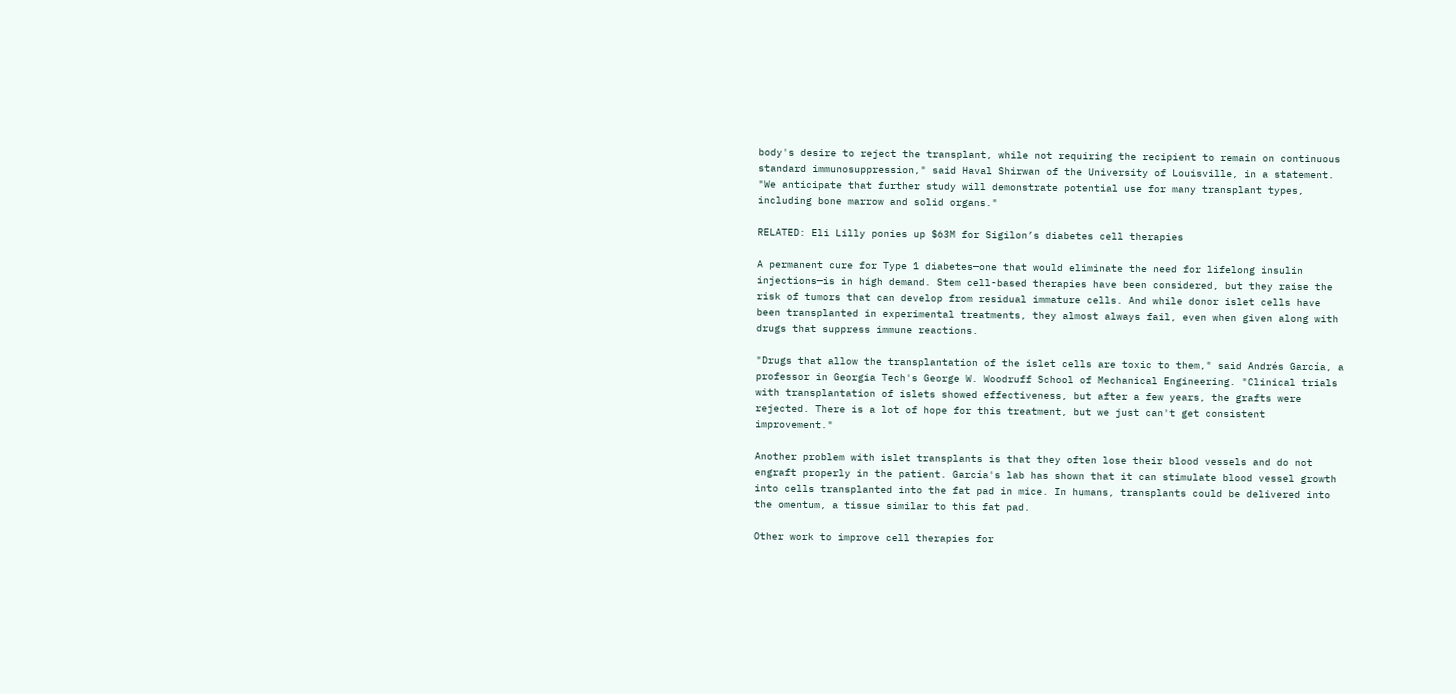body's desire to reject the transplant, while not requiring the recipient to remain on continuous standard immunosuppression," said Haval Shirwan of the University of Louisville, in a statement. "We anticipate that further study will demonstrate potential use for many transplant types, including bone marrow and solid organs."

RELATED: Eli Lilly ponies up $63M for Sigilon’s diabetes cell therapies

A permanent cure for Type 1 diabetes—one that would eliminate the need for lifelong insulin injections—is in high demand. Stem cell-based therapies have been considered, but they raise the risk of tumors that can develop from residual immature cells. And while donor islet cells have been transplanted in experimental treatments, they almost always fail, even when given along with drugs that suppress immune reactions.

"Drugs that allow the transplantation of the islet cells are toxic to them," said Andrés García, a professor in Georgia Tech's George W. Woodruff School of Mechanical Engineering. "Clinical trials with transplantation of islets showed effectiveness, but after a few years, the grafts were rejected. There is a lot of hope for this treatment, but we just can't get consistent improvement."

Another problem with islet transplants is that they often lose their blood vessels and do not engraft properly in the patient. García's lab has shown that it can stimulate blood vessel growth into cells transplanted into the fat pad in mice. In humans, transplants could be delivered into the omentum, a tissue similar to this fat pad.

Other work to improve cell therapies for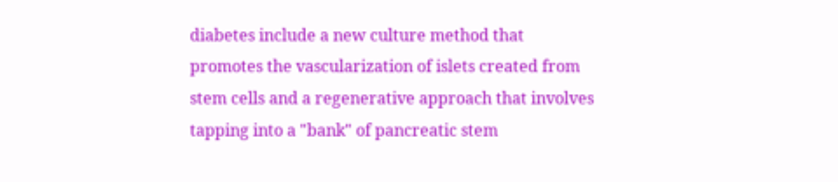diabetes include a new culture method that promotes the vascularization of islets created from stem cells and a regenerative approach that involves tapping into a "bank" of pancreatic stem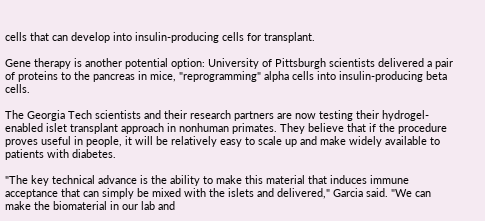cells that can develop into insulin-producing cells for transplant.

Gene therapy is another potential option: University of Pittsburgh scientists delivered a pair of proteins to the pancreas in mice, "reprogramming" alpha cells into insulin-producing beta cells.

The Georgia Tech scientists and their research partners are now testing their hydrogel-enabled islet transplant approach in nonhuman primates. They believe that if the procedure proves useful in people, it will be relatively easy to scale up and make widely available to patients with diabetes.

"The key technical advance is the ability to make this material that induces immune acceptance that can simply be mixed with the islets and delivered," Garcia said. "We can make the biomaterial in our lab and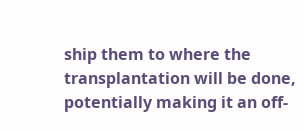ship them to where the transplantation will be done, potentially making it an off-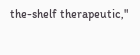the-shelf therapeutic,"